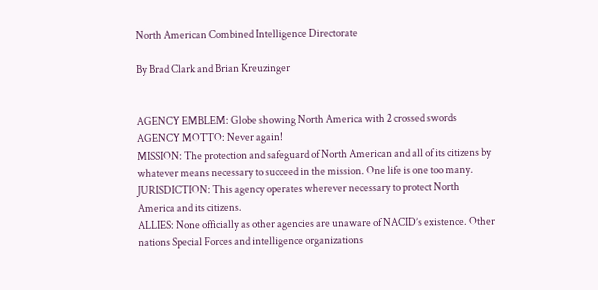North American Combined Intelligence Directorate

By Brad Clark and Brian Kreuzinger


AGENCY EMBLEM: Globe showing North America with 2 crossed swords
AGENCY MOTTO: Never again!
MISSION: The protection and safeguard of North American and all of its citizens by whatever means necessary to succeed in the mission. One life is one too many.
JURISDICTION: This agency operates wherever necessary to protect North America and its citizens.
ALLIES: None officially as other agencies are unaware of NACID’s existence. Other nations Special Forces and intelligence organizations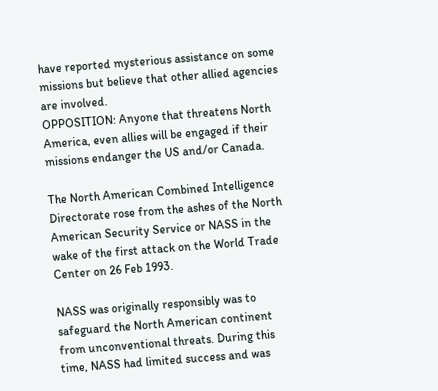have reported mysterious assistance on some missions but believe that other allied agencies are involved.
OPPOSITION: Anyone that threatens North America, even allies will be engaged if their missions endanger the US and/or Canada.

The North American Combined Intelligence Directorate rose from the ashes of the North American Security Service or NASS in the wake of the first attack on the World Trade Center on 26 Feb 1993.

NASS was originally responsibly was to safeguard the North American continent from unconventional threats. During this time, NASS had limited success and was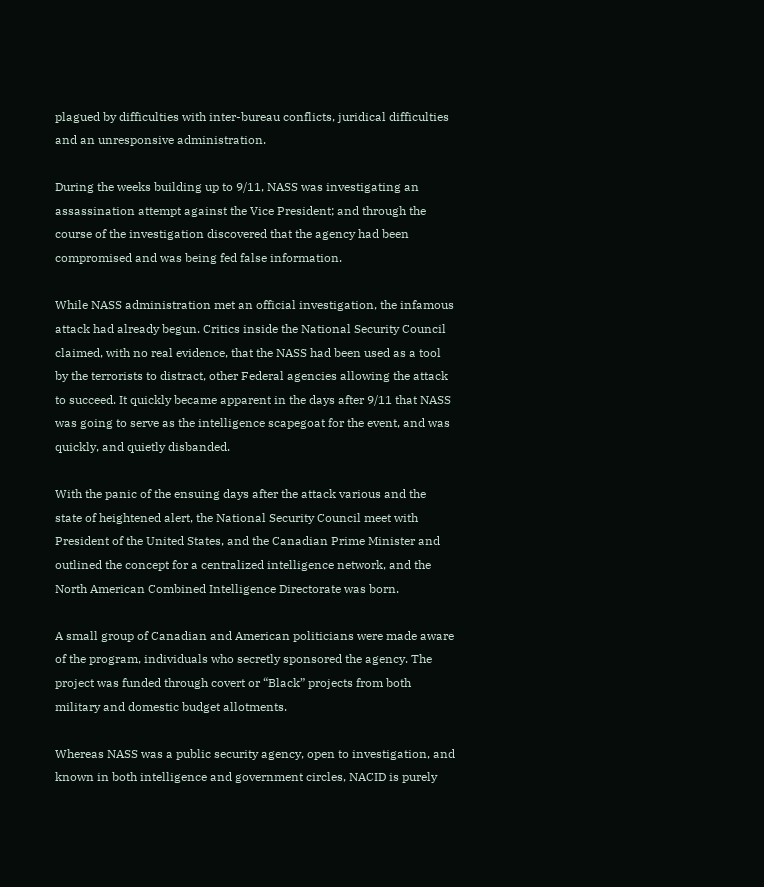plagued by difficulties with inter-bureau conflicts, juridical difficulties and an unresponsive administration.

During the weeks building up to 9/11, NASS was investigating an assassination attempt against the Vice President; and through the course of the investigation discovered that the agency had been compromised and was being fed false information.

While NASS administration met an official investigation, the infamous attack had already begun. Critics inside the National Security Council claimed, with no real evidence, that the NASS had been used as a tool by the terrorists to distract, other Federal agencies allowing the attack to succeed. It quickly became apparent in the days after 9/11 that NASS was going to serve as the intelligence scapegoat for the event, and was quickly, and quietly disbanded.

With the panic of the ensuing days after the attack various and the state of heightened alert, the National Security Council meet with President of the United States, and the Canadian Prime Minister and outlined the concept for a centralized intelligence network, and the North American Combined Intelligence Directorate was born.

A small group of Canadian and American politicians were made aware of the program, individuals who secretly sponsored the agency. The project was funded through covert or “Black” projects from both military and domestic budget allotments.

Whereas NASS was a public security agency, open to investigation, and known in both intelligence and government circles, NACID is purely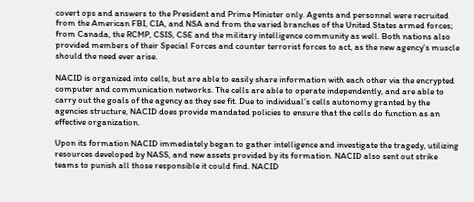covert ops and answers to the President and Prime Minister only. Agents and personnel were recruited from the American FBI, CIA, and NSA and from the varied branches of the United States armed forces; from Canada, the RCMP, CSIS, CSE and the military intelligence community as well. Both nations also provided members of their Special Forces and counter terrorist forces to act, as the new agency’s muscle should the need ever arise.

NACID is organized into cells, but are able to easily share information with each other via the encrypted computer and communication networks. The cells are able to operate independently, and are able to carry out the goals of the agency as they see fit. Due to individual’s cells autonomy granted by the agencies structure, NACID does provide mandated policies to ensure that the cells do function as an effective organization.

Upon its formation NACID immediately began to gather intelligence and investigate the tragedy, utilizing resources developed by NASS, and new assets provided by its formation. NACID also sent out strike teams to punish all those responsible it could find. NACID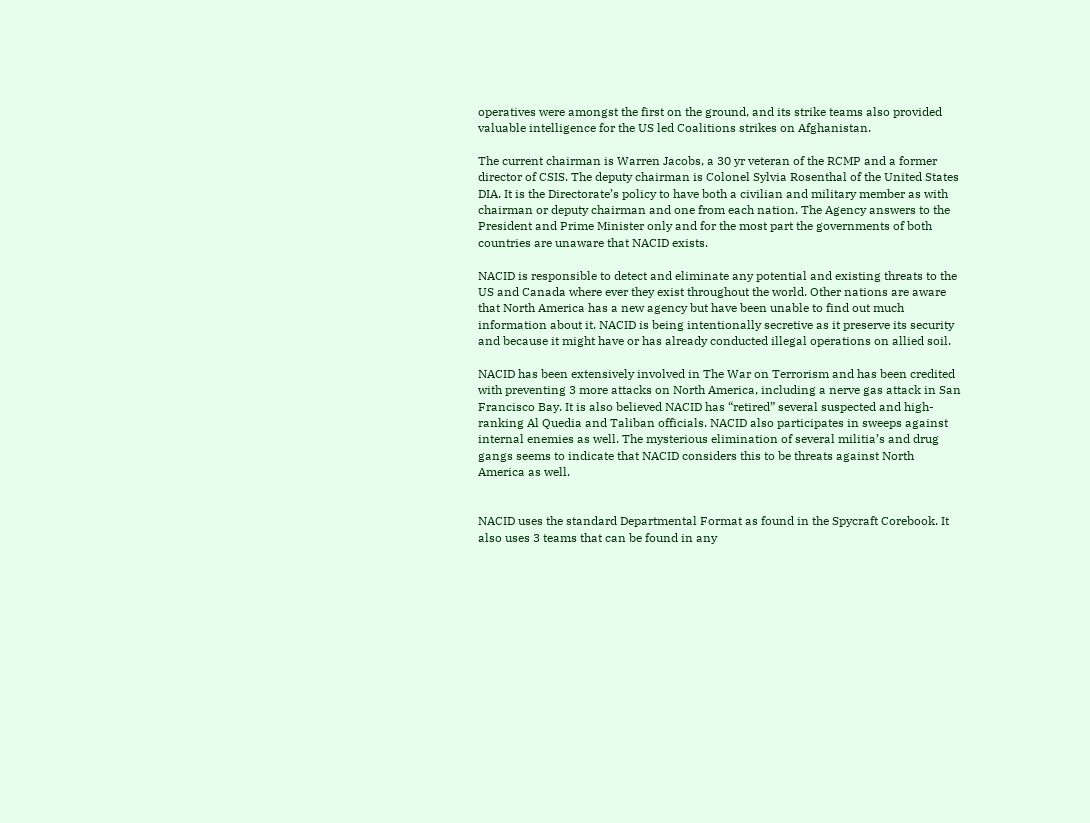operatives were amongst the first on the ground, and its strike teams also provided valuable intelligence for the US led Coalitions strikes on Afghanistan.

The current chairman is Warren Jacobs, a 30 yr veteran of the RCMP and a former director of CSIS. The deputy chairman is Colonel Sylvia Rosenthal of the United States DIA. It is the Directorate’s policy to have both a civilian and military member as with chairman or deputy chairman and one from each nation. The Agency answers to the President and Prime Minister only and for the most part the governments of both countries are unaware that NACID exists.

NACID is responsible to detect and eliminate any potential and existing threats to the US and Canada where ever they exist throughout the world. Other nations are aware that North America has a new agency but have been unable to find out much information about it. NACID is being intentionally secretive as it preserve its security and because it might have or has already conducted illegal operations on allied soil.

NACID has been extensively involved in The War on Terrorism and has been credited with preventing 3 more attacks on North America, including a nerve gas attack in San Francisco Bay. It is also believed NACID has “retired” several suspected and high-ranking Al Quedia and Taliban officials. NACID also participates in sweeps against internal enemies as well. The mysterious elimination of several militia’s and drug gangs seems to indicate that NACID considers this to be threats against North America as well.


NACID uses the standard Departmental Format as found in the Spycraft Corebook. It also uses 3 teams that can be found in any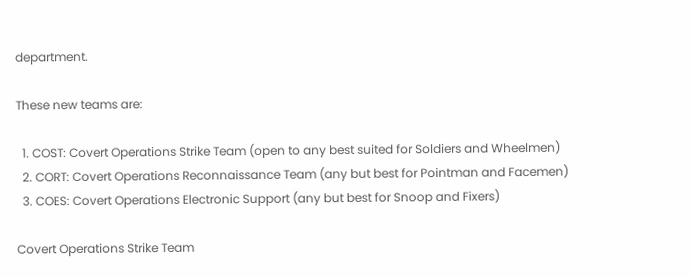department.

These new teams are:

  1. COST: Covert Operations Strike Team (open to any best suited for Soldiers and Wheelmen)
  2. CORT: Covert Operations Reconnaissance Team (any but best for Pointman and Facemen)
  3. COES: Covert Operations Electronic Support (any but best for Snoop and Fixers)

Covert Operations Strike Team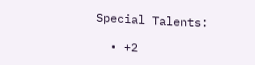Special Talents:

  • +2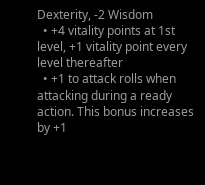Dexterity, -2 Wisdom
  • +4 vitality points at 1st level, +1 vitality point every level thereafter
  • +1 to attack rolls when attacking during a ready action. This bonus increases by +1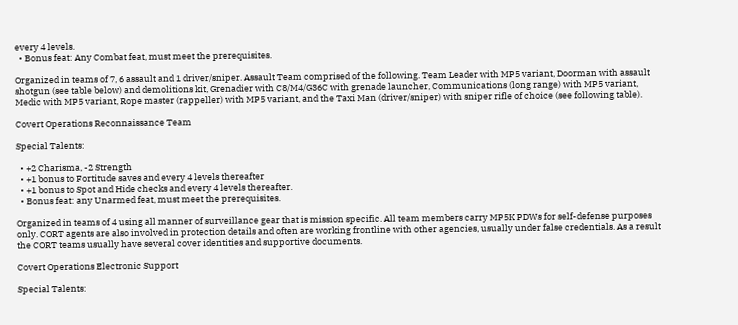every 4 levels.
  • Bonus feat: Any Combat feat, must meet the prerequisites.

Organized in teams of 7, 6 assault and 1 driver/sniper. Assault Team comprised of the following. Team Leader with MP5 variant, Doorman with assault shotgun (see table below) and demolitions kit, Grenadier with C8/M4/G36C with grenade launcher, Communications (long range) with MP5 variant, Medic with MP5 variant, Rope master (rappeller) with MP5 variant, and the Taxi Man (driver/sniper) with sniper rifle of choice (see following table).

Covert Operations Reconnaissance Team

Special Talents:

  • +2 Charisma, -2 Strength
  • +1 bonus to Fortitude saves and every 4 levels thereafter
  • +1 bonus to Spot and Hide checks and every 4 levels thereafter.
  • Bonus feat: any Unarmed feat, must meet the prerequisites.

Organized in teams of 4 using all manner of surveillance gear that is mission specific. All team members carry MP5K PDWs for self-defense purposes only. CORT agents are also involved in protection details and often are working frontline with other agencies, usually under false credentials. As a result the CORT teams usually have several cover identities and supportive documents.

Covert Operations Electronic Support

Special Talents: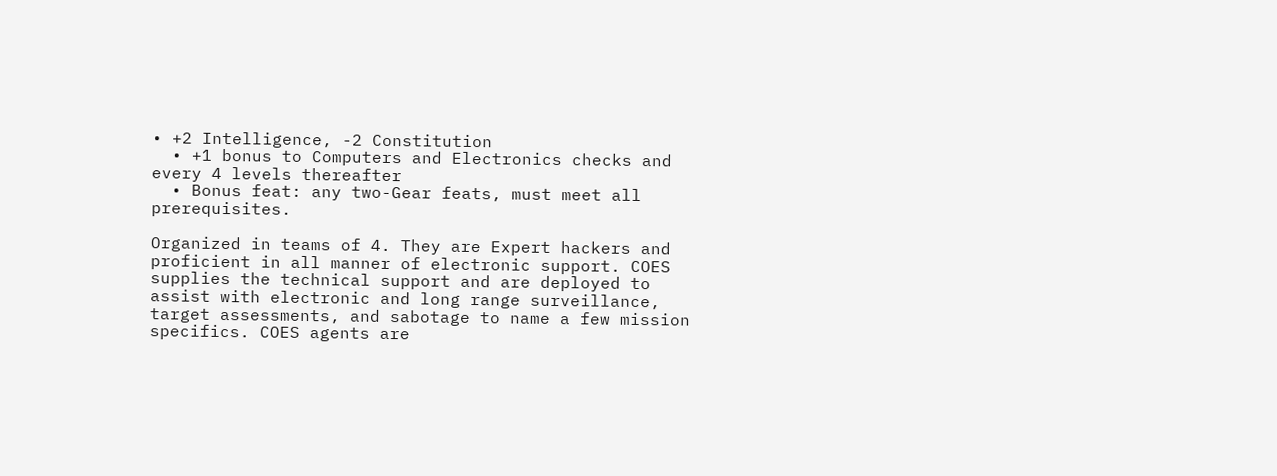• +2 Intelligence, -2 Constitution
  • +1 bonus to Computers and Electronics checks and every 4 levels thereafter
  • Bonus feat: any two-Gear feats, must meet all prerequisites.

Organized in teams of 4. They are Expert hackers and proficient in all manner of electronic support. COES supplies the technical support and are deployed to assist with electronic and long range surveillance, target assessments, and sabotage to name a few mission specifics. COES agents are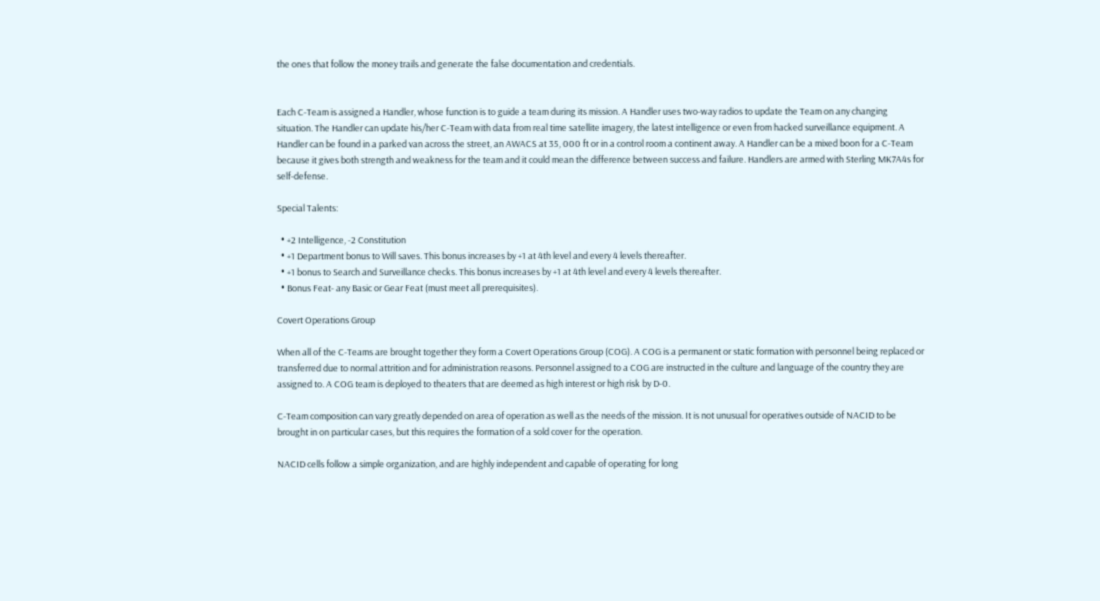the ones that follow the money trails and generate the false documentation and credentials.


Each C-Team is assigned a Handler, whose function is to guide a team during its mission. A Handler uses two-way radios to update the Team on any changing situation. The Handler can update his/her C-Team with data from real time satellite imagery, the latest intelligence or even from hacked surveillance equipment. A Handler can be found in a parked van across the street, an AWACS at 35, 000 ft or in a control room a continent away. A Handler can be a mixed boon for a C-Team because it gives both strength and weakness for the team and it could mean the difference between success and failure. Handlers are armed with Sterling MK7A4s for self-defense.

Special Talents:

  • +2 Intelligence, -2 Constitution
  • +1 Department bonus to Will saves. This bonus increases by +1 at 4th level and every 4 levels thereafter.
  • +1 bonus to Search and Surveillance checks. This bonus increases by +1 at 4th level and every 4 levels thereafter.
  • Bonus Feat- any Basic or Gear Feat (must meet all prerequisites).

Covert Operations Group

When all of the C-Teams are brought together they form a Covert Operations Group (COG). A COG is a permanent or static formation with personnel being replaced or transferred due to normal attrition and for administration reasons. Personnel assigned to a COG are instructed in the culture and language of the country they are assigned to. A COG team is deployed to theaters that are deemed as high interest or high risk by D-0.

C-Team composition can vary greatly depended on area of operation as well as the needs of the mission. It is not unusual for operatives outside of NACID to be brought in on particular cases, but this requires the formation of a sold cover for the operation.

NACID cells follow a simple organization, and are highly independent and capable of operating for long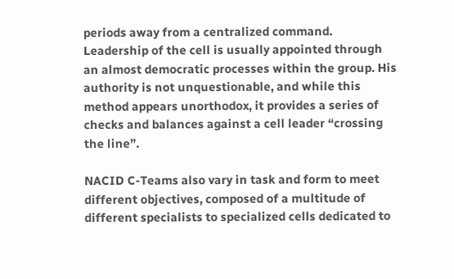periods away from a centralized command. Leadership of the cell is usually appointed through an almost democratic processes within the group. His authority is not unquestionable, and while this method appears unorthodox, it provides a series of checks and balances against a cell leader “crossing the line”.

NACID C-Teams also vary in task and form to meet different objectives, composed of a multitude of different specialists to specialized cells dedicated to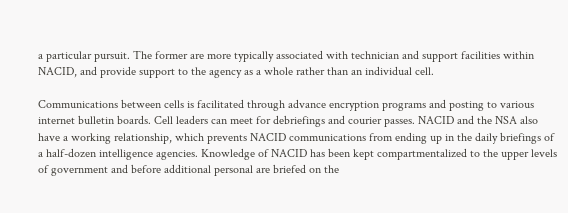a particular pursuit. The former are more typically associated with technician and support facilities within NACID, and provide support to the agency as a whole rather than an individual cell.

Communications between cells is facilitated through advance encryption programs and posting to various internet bulletin boards. Cell leaders can meet for debriefings and courier passes. NACID and the NSA also have a working relationship, which prevents NACID communications from ending up in the daily briefings of a half-dozen intelligence agencies. Knowledge of NACID has been kept compartmentalized to the upper levels of government and before additional personal are briefed on the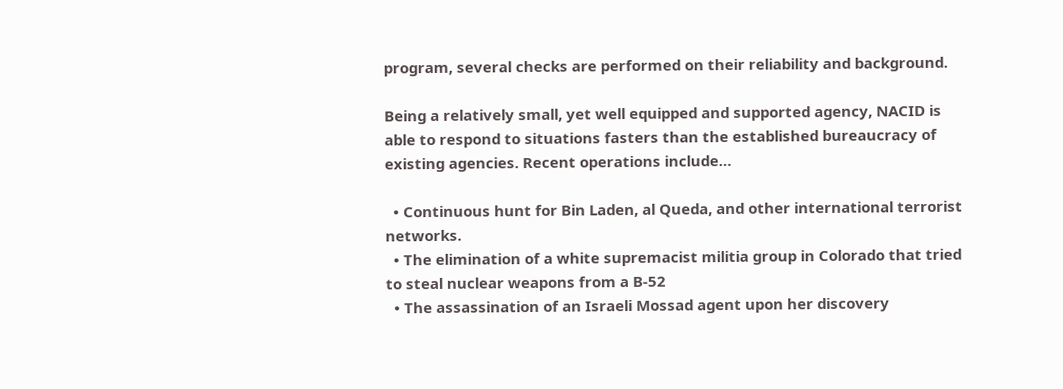program, several checks are performed on their reliability and background.

Being a relatively small, yet well equipped and supported agency, NACID is able to respond to situations fasters than the established bureaucracy of existing agencies. Recent operations include…

  • Continuous hunt for Bin Laden, al Queda, and other international terrorist networks.
  • The elimination of a white supremacist militia group in Colorado that tried to steal nuclear weapons from a B-52
  • The assassination of an Israeli Mossad agent upon her discovery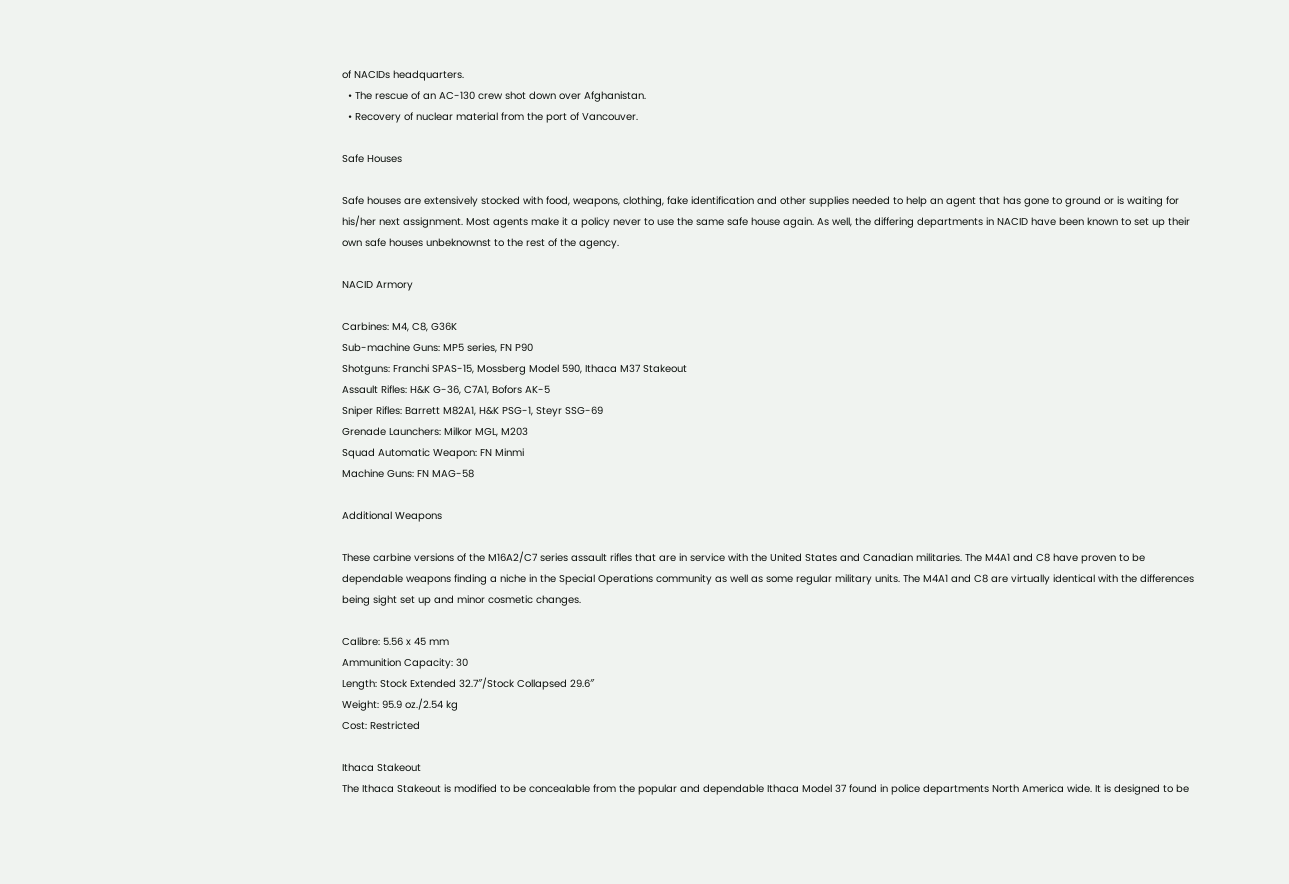of NACIDs headquarters.
  • The rescue of an AC-130 crew shot down over Afghanistan.
  • Recovery of nuclear material from the port of Vancouver.

Safe Houses

Safe houses are extensively stocked with food, weapons, clothing, fake identification and other supplies needed to help an agent that has gone to ground or is waiting for his/her next assignment. Most agents make it a policy never to use the same safe house again. As well, the differing departments in NACID have been known to set up their own safe houses unbeknownst to the rest of the agency.

NACID Armory

Carbines: M4, C8, G36K
Sub-machine Guns: MP5 series, FN P90
Shotguns: Franchi SPAS-15, Mossberg Model 590, Ithaca M37 Stakeout
Assault Rifles: H&K G-36, C7A1, Bofors AK-5
Sniper Rifles: Barrett M82A1, H&K PSG-1, Steyr SSG-69
Grenade Launchers: Milkor MGL, M203
Squad Automatic Weapon: FN Minmi
Machine Guns: FN MAG-58

Additional Weapons

These carbine versions of the M16A2/C7 series assault rifles that are in service with the United States and Canadian militaries. The M4A1 and C8 have proven to be dependable weapons finding a niche in the Special Operations community as well as some regular military units. The M4A1 and C8 are virtually identical with the differences being sight set up and minor cosmetic changes.

Calibre: 5.56 x 45 mm
Ammunition Capacity: 30
Length: Stock Extended 32.7″/Stock Collapsed 29.6″
Weight: 95.9 oz./2.54 kg
Cost: Restricted

Ithaca Stakeout
The Ithaca Stakeout is modified to be concealable from the popular and dependable Ithaca Model 37 found in police departments North America wide. It is designed to be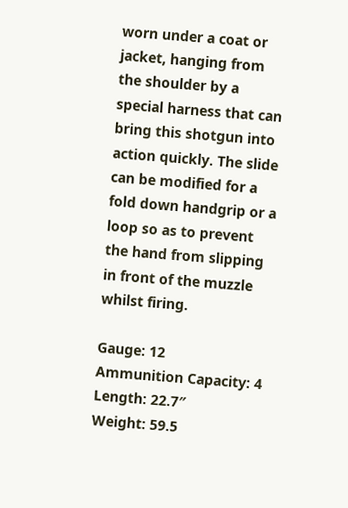worn under a coat or jacket, hanging from the shoulder by a special harness that can bring this shotgun into action quickly. The slide can be modified for a fold down handgrip or a loop so as to prevent the hand from slipping in front of the muzzle whilst firing.

Gauge: 12
Ammunition Capacity: 4
Length: 22.7″
Weight: 59.5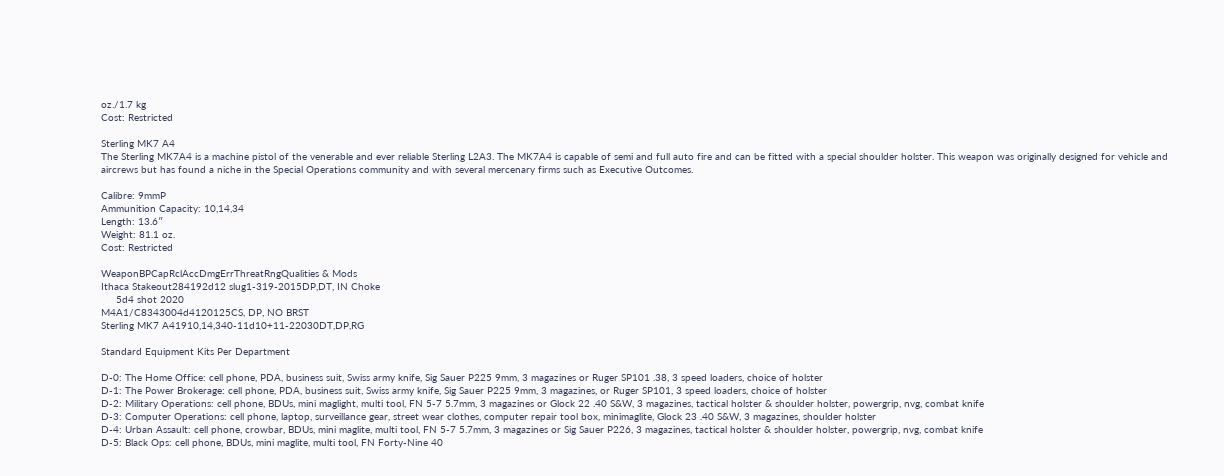oz./1.7 kg
Cost: Restricted

Sterling MK7 A4
The Sterling MK7A4 is a machine pistol of the venerable and ever reliable Sterling L2A3. The MK7A4 is capable of semi and full auto fire and can be fitted with a special shoulder holster. This weapon was originally designed for vehicle and aircrews but has found a niche in the Special Operations community and with several mercenary firms such as Executive Outcomes.

Calibre: 9mmP
Ammunition Capacity: 10,14,34
Length: 13.6″
Weight: 81.1 oz.
Cost: Restricted

WeaponBPCapRclAccDmgErrThreatRngQualities & Mods
Ithaca Stakeout284192d12 slug1-319-2015DP,DT, IN Choke
     5d4 shot 2020
M4A1/C8343004d4120125CS, DP, NO BRST
Sterling MK7 A41910,14,340-11d10+11-22030DT,DP,RG

Standard Equipment Kits Per Department

D-0: The Home Office: cell phone, PDA, business suit, Swiss army knife, Sig Sauer P225 9mm, 3 magazines or Ruger SP101 .38, 3 speed loaders, choice of holster
D-1: The Power Brokerage: cell phone, PDA, business suit, Swiss army knife, Sig Sauer P225 9mm, 3 magazines, or Ruger SP101, 3 speed loaders, choice of holster
D-2: Military Operations: cell phone, BDUs, mini maglight, multi tool, FN 5-7 5.7mm, 3 magazines or Glock 22 .40 S&W, 3 magazines, tactical holster & shoulder holster, powergrip, nvg, combat knife
D-3: Computer Operations: cell phone, laptop, surveillance gear, street wear clothes, computer repair tool box, minimaglite, Glock 23 .40 S&W, 3 magazines, shoulder holster
D-4: Urban Assault: cell phone, crowbar, BDUs, mini maglite, multi tool, FN 5-7 5.7mm, 3 magazines or Sig Sauer P226, 3 magazines, tactical holster & shoulder holster, powergrip, nvg, combat knife
D-5: Black Ops: cell phone, BDUs, mini maglite, multi tool, FN Forty-Nine 40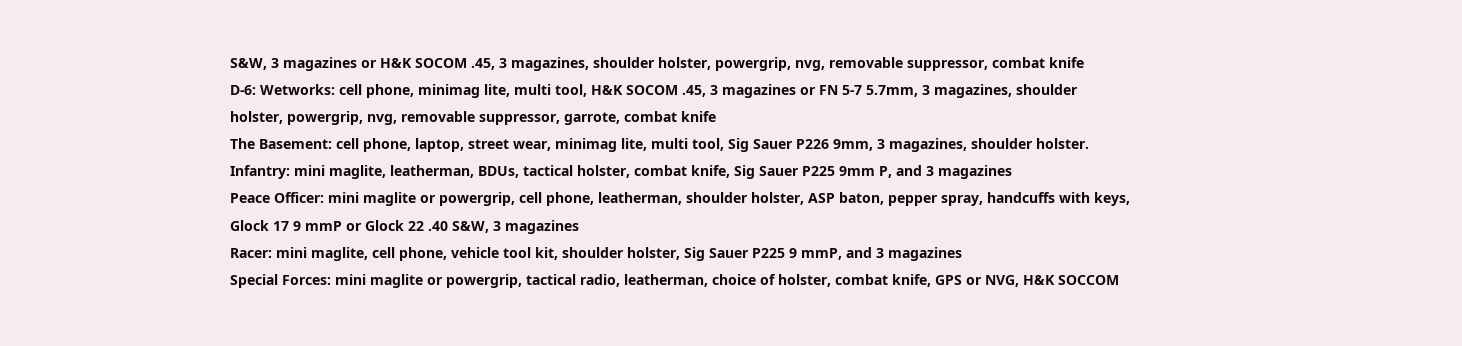S&W, 3 magazines or H&K SOCOM .45, 3 magazines, shoulder holster, powergrip, nvg, removable suppressor, combat knife
D-6: Wetworks: cell phone, minimag lite, multi tool, H&K SOCOM .45, 3 magazines or FN 5-7 5.7mm, 3 magazines, shoulder holster, powergrip, nvg, removable suppressor, garrote, combat knife
The Basement: cell phone, laptop, street wear, minimag lite, multi tool, Sig Sauer P226 9mm, 3 magazines, shoulder holster.
Infantry: mini maglite, leatherman, BDUs, tactical holster, combat knife, Sig Sauer P225 9mm P, and 3 magazines
Peace Officer: mini maglite or powergrip, cell phone, leatherman, shoulder holster, ASP baton, pepper spray, handcuffs with keys, Glock 17 9 mmP or Glock 22 .40 S&W, 3 magazines
Racer: mini maglite, cell phone, vehicle tool kit, shoulder holster, Sig Sauer P225 9 mmP, and 3 magazines
Special Forces: mini maglite or powergrip, tactical radio, leatherman, choice of holster, combat knife, GPS or NVG, H&K SOCCOM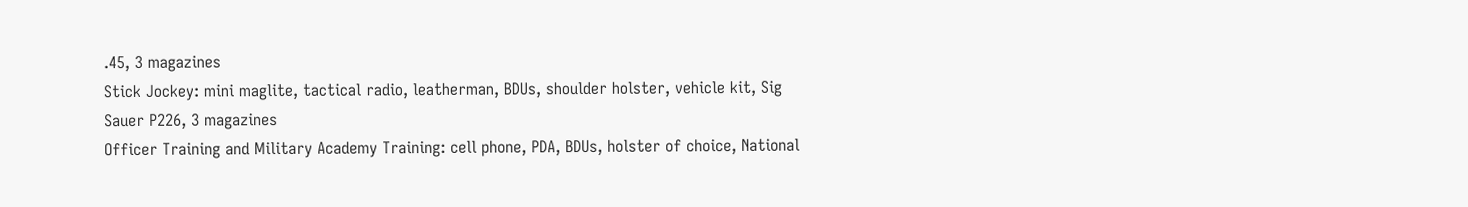.45, 3 magazines
Stick Jockey: mini maglite, tactical radio, leatherman, BDUs, shoulder holster, vehicle kit, Sig Sauer P226, 3 magazines
Officer Training and Military Academy Training: cell phone, PDA, BDUs, holster of choice, National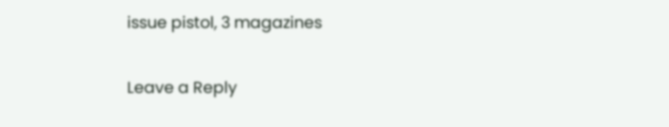issue pistol, 3 magazines

Leave a Reply